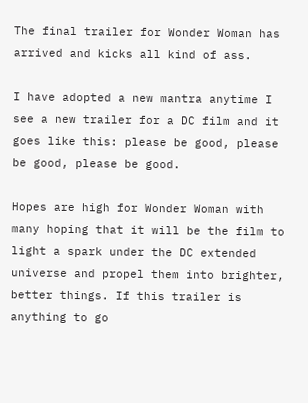The final trailer for Wonder Woman has arrived and kicks all kind of ass.

I have adopted a new mantra anytime I see a new trailer for a DC film and it goes like this: please be good, please be good, please be good.

Hopes are high for Wonder Woman with many hoping that it will be the film to light a spark under the DC extended universe and propel them into brighter, better things. If this trailer is anything to go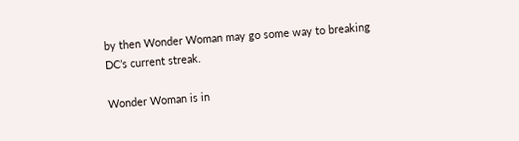by then Wonder Woman may go some way to breaking DC’s current streak.

Wonder Woman is in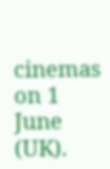cinemas on 1 June (UK).